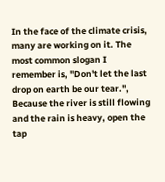In the face of the climate crisis, many are working on it. The most common slogan I remember is, "Don't let the last drop on earth be our tear.", Because the river is still flowing and the rain is heavy, open the tap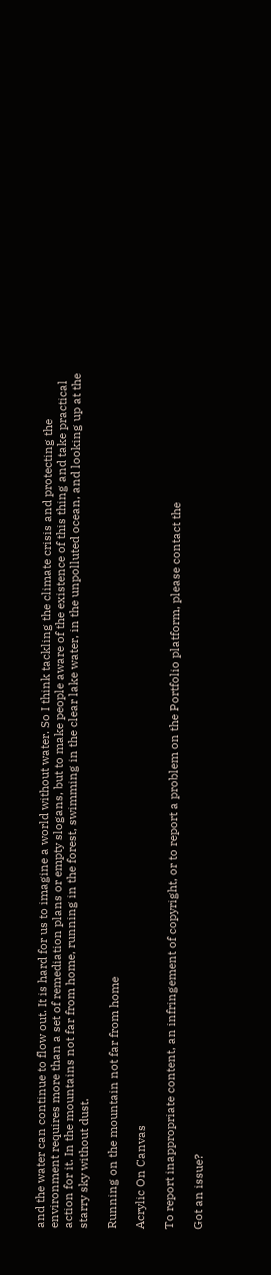and the water can continue to flow out. It is hard for us to imagine a world without water. So I think tackling the climate crisis and protecting the environment requires more than a set of remediation plans or empty slogans, but to make people aware of the existence of this thing and take practical action for it. In the mountains not far from home, running in the forest, swimming in the clear lake water, in the unpolluted ocean, and looking up at the starry sky without dust.

Running on the mountain not far from home

Acrylic On Canvas

To report inappropriate content, an infringement of copyright, or to report a problem on the Portfolio platform, please contact the

Got an issue?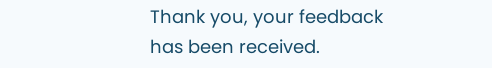Thank you, your feedback has been received.